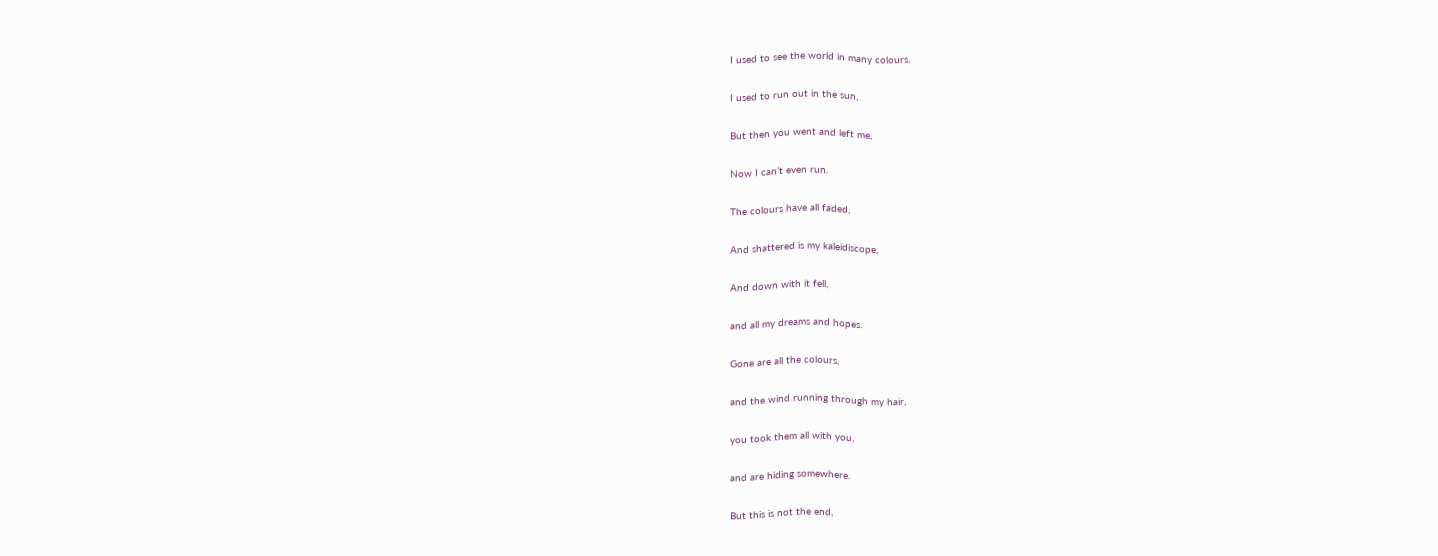I used to see the world in many colours,

I used to run out in the sun,

But then you went and left me,

Now I can’t even run.

The colours have all faded,

And shattered is my kaleidiscope,

And down with it fell,

and all my dreams and hopes.

Gone are all the colours,

and the wind running through my hair,

you took them all with you,

and are hiding somewhere.

But this is not the end,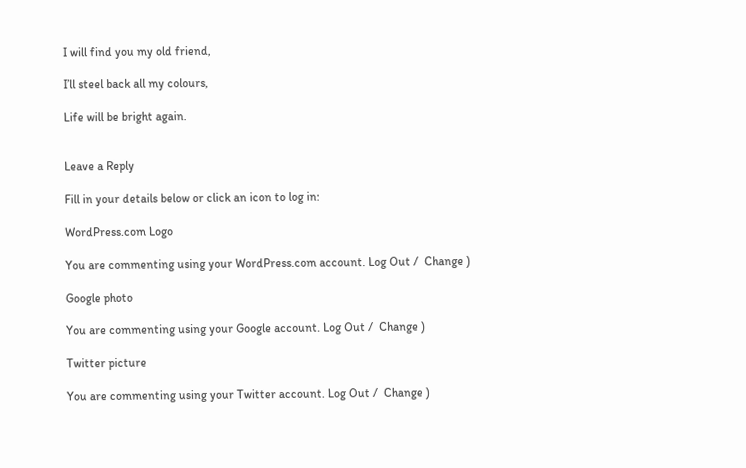I will find you my old friend,

I’ll steel back all my colours,

Life will be bright again.


Leave a Reply

Fill in your details below or click an icon to log in:

WordPress.com Logo

You are commenting using your WordPress.com account. Log Out /  Change )

Google photo

You are commenting using your Google account. Log Out /  Change )

Twitter picture

You are commenting using your Twitter account. Log Out /  Change )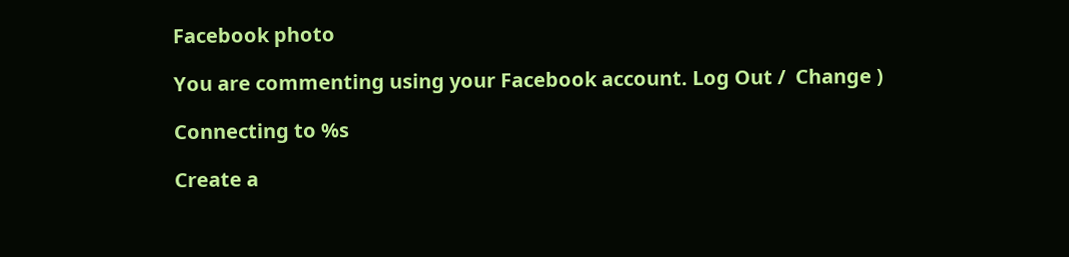Facebook photo

You are commenting using your Facebook account. Log Out /  Change )

Connecting to %s

Create a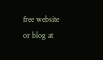free website or blog at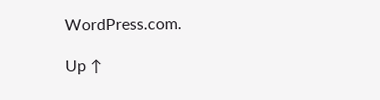WordPress.com.

Up ↑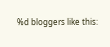%d bloggers like this: